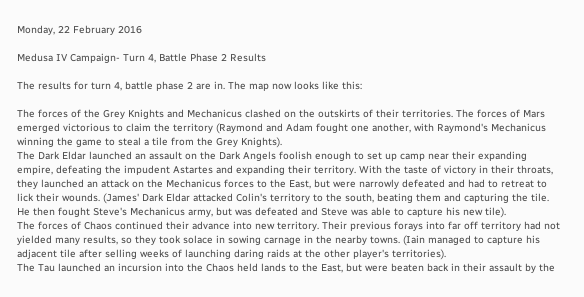Monday, 22 February 2016

Medusa IV Campaign- Turn 4, Battle Phase 2 Results

The results for turn 4, battle phase 2 are in. The map now looks like this:

The forces of the Grey Knights and Mechanicus clashed on the outskirts of their territories. The forces of Mars emerged victorious to claim the territory (Raymond and Adam fought one another, with Raymond's Mechanicus winning the game to steal a tile from the Grey Knights).
The Dark Eldar launched an assault on the Dark Angels foolish enough to set up camp near their expanding empire, defeating the impudent Astartes and expanding their territory. With the taste of victory in their throats, they launched an attack on the Mechanicus forces to the East, but were narrowly defeated and had to retreat to lick their wounds. (James' Dark Eldar attacked Colin's territory to the south, beating them and capturing the tile. He then fought Steve's Mechanicus army, but was defeated and Steve was able to capture his new tile).
The forces of Chaos continued their advance into new territory. Their previous forays into far off territory had not yielded many results, so they took solace in sowing carnage in the nearby towns. (Iain managed to capture his adjacent tile after selling weeks of launching daring raids at the other player's territories).
The Tau launched an incursion into the Chaos held lands to the East, but were beaten back in their assault by the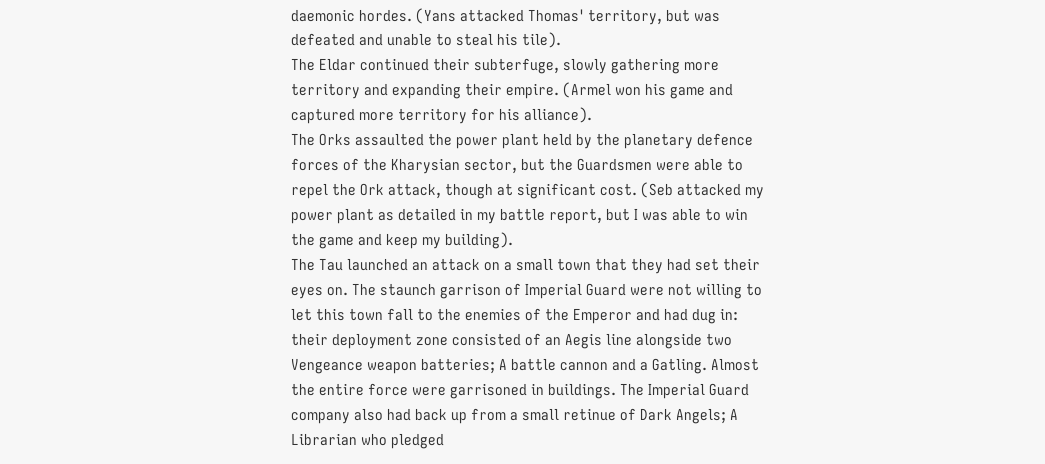daemonic hordes. (Yans attacked Thomas' territory, but was defeated and unable to steal his tile).
The Eldar continued their subterfuge, slowly gathering more territory and expanding their empire. (Armel won his game and captured more territory for his alliance).
The Orks assaulted the power plant held by the planetary defence forces of the Kharysian sector, but the Guardsmen were able to repel the Ork attack, though at significant cost. (Seb attacked my power plant as detailed in my battle report, but I was able to win the game and keep my building).
The Tau launched an attack on a small town that they had set their eyes on. The staunch garrison of Imperial Guard were not willing to let this town fall to the enemies of the Emperor and had dug in: their deployment zone consisted of an Aegis line alongside two Vengeance weapon batteries; A battle cannon and a Gatling. Almost the entire force were garrisoned in buildings. The Imperial Guard company also had back up from a small retinue of Dark Angels; A Librarian who pledged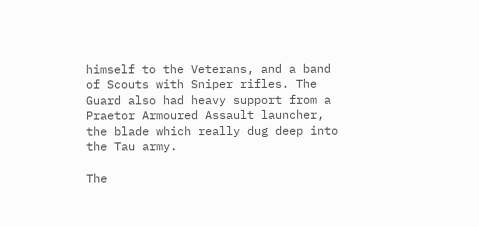himself to the Veterans, and a band of Scouts with Sniper rifles. The Guard also had heavy support from a Praetor Armoured Assault launcher, the blade which really dug deep into the Tau army.

The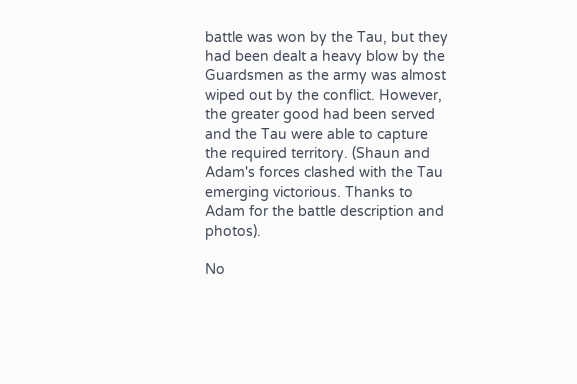battle was won by the Tau, but they had been dealt a heavy blow by the Guardsmen as the army was almost wiped out by the conflict. However, the greater good had been served and the Tau were able to capture the required territory. (Shaun and Adam's forces clashed with the Tau emerging victorious. Thanks to Adam for the battle description and photos).

No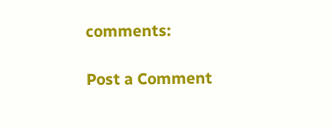comments:

Post a Comment